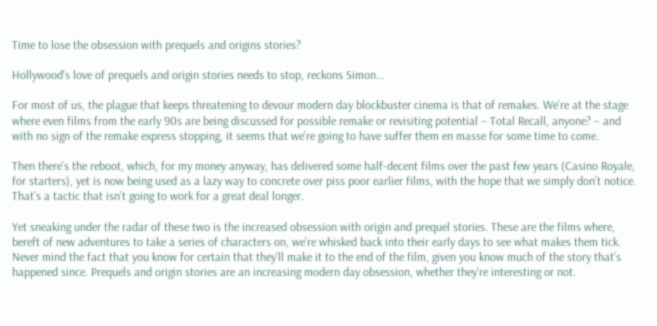Time to lose the obsession with prequels and origins stories?

Hollywood's love of prequels and origin stories needs to stop, reckons Simon...

For most of us, the plague that keeps threatening to devour modern day blockbuster cinema is that of remakes. We’re at the stage where even films from the early 90s are being discussed for possible remake or revisiting potential – Total Recall, anyone? – and with no sign of the remake express stopping, it seems that we’re going to have suffer them en masse for some time to come.

Then there’s the reboot, which, for my money anyway, has delivered some half-decent films over the past few years (Casino Royale, for starters), yet is now being used as a lazy way to concrete over piss poor earlier films, with the hope that we simply don’t notice. That’s a tactic that isn’t going to work for a great deal longer.

Yet sneaking under the radar of these two is the increased obsession with origin and prequel stories. These are the films where, bereft of new adventures to take a series of characters on, we’re whisked back into their early days to see what makes them tick. Never mind the fact that you know for certain that they’ll make it to the end of the film, given you know much of the story that’s happened since. Prequels and origin stories are an increasing modern day obsession, whether they’re interesting or not.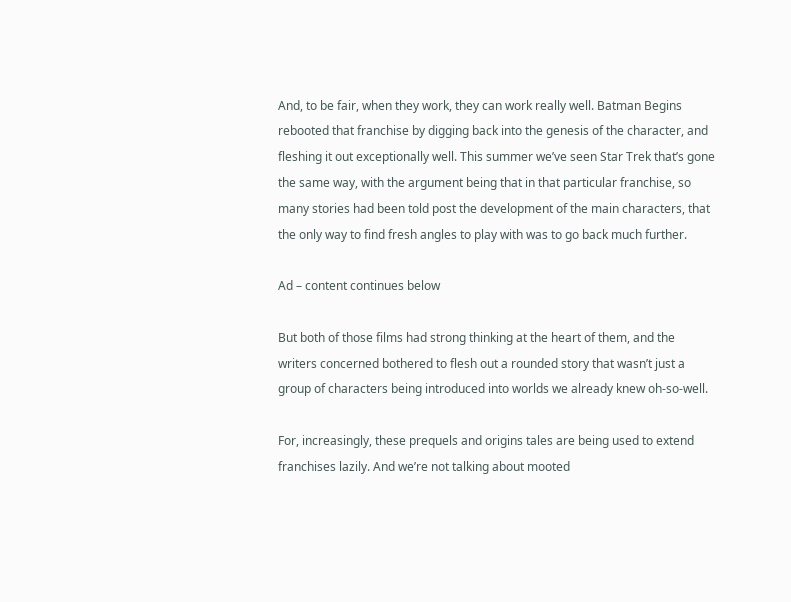And, to be fair, when they work, they can work really well. Batman Begins rebooted that franchise by digging back into the genesis of the character, and fleshing it out exceptionally well. This summer we’ve seen Star Trek that’s gone the same way, with the argument being that in that particular franchise, so many stories had been told post the development of the main characters, that the only way to find fresh angles to play with was to go back much further.

Ad – content continues below

But both of those films had strong thinking at the heart of them, and the writers concerned bothered to flesh out a rounded story that wasn’t just a group of characters being introduced into worlds we already knew oh-so-well.

For, increasingly, these prequels and origins tales are being used to extend franchises lazily. And we’re not talking about mooted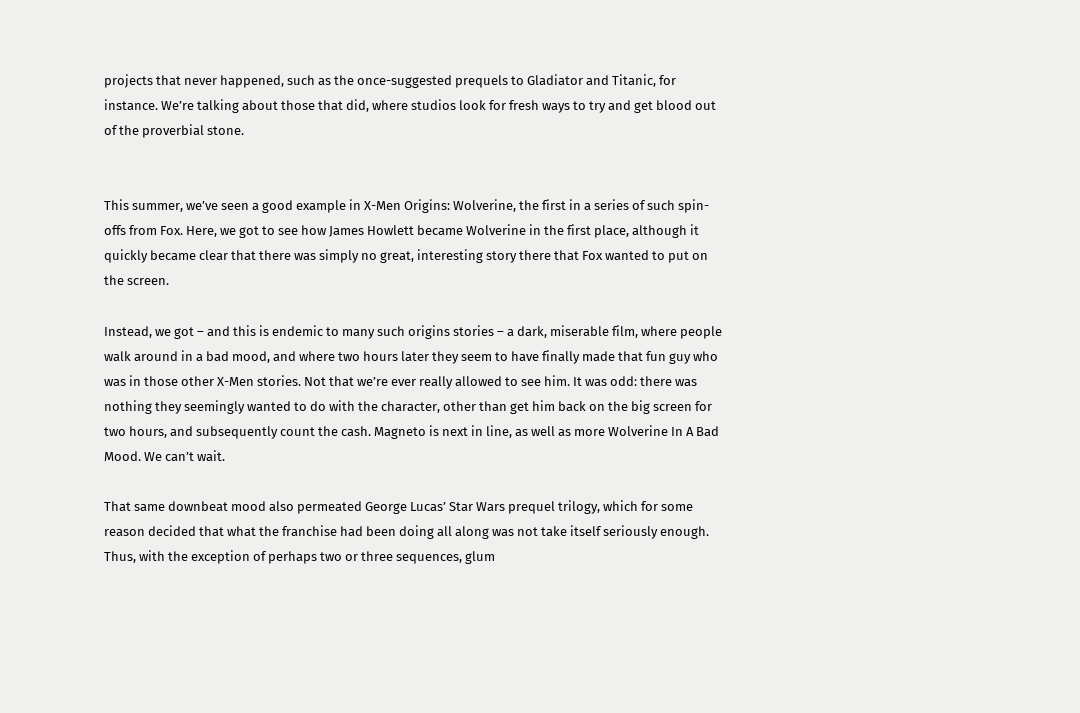projects that never happened, such as the once-suggested prequels to Gladiator and Titanic, for instance. We’re talking about those that did, where studios look for fresh ways to try and get blood out of the proverbial stone.


This summer, we’ve seen a good example in X-Men Origins: Wolverine, the first in a series of such spin-offs from Fox. Here, we got to see how James Howlett became Wolverine in the first place, although it quickly became clear that there was simply no great, interesting story there that Fox wanted to put on the screen.

Instead, we got – and this is endemic to many such origins stories – a dark, miserable film, where people walk around in a bad mood, and where two hours later they seem to have finally made that fun guy who was in those other X-Men stories. Not that we’re ever really allowed to see him. It was odd: there was nothing they seemingly wanted to do with the character, other than get him back on the big screen for two hours, and subsequently count the cash. Magneto is next in line, as well as more Wolverine In A Bad Mood. We can’t wait.

That same downbeat mood also permeated George Lucas’ Star Wars prequel trilogy, which for some reason decided that what the franchise had been doing all along was not take itself seriously enough. Thus, with the exception of perhaps two or three sequences, glum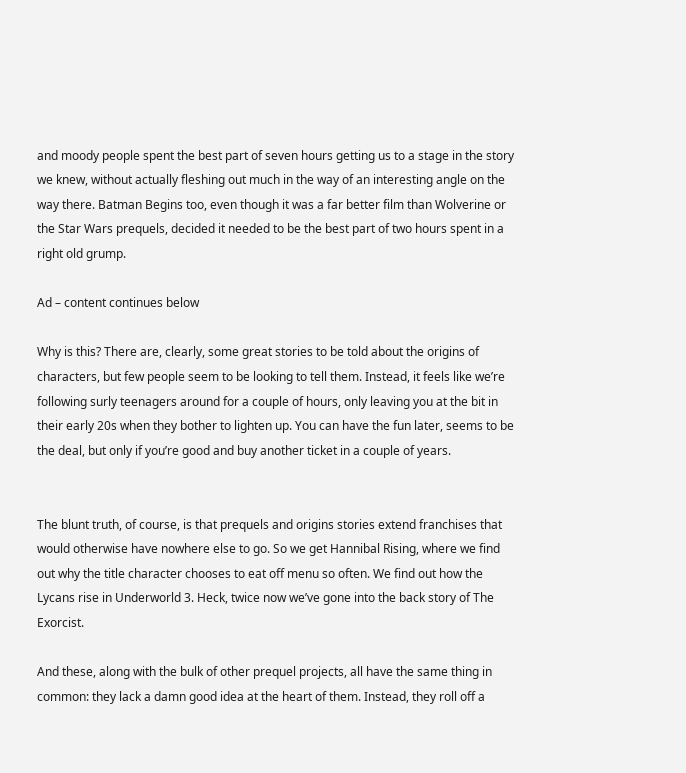and moody people spent the best part of seven hours getting us to a stage in the story we knew, without actually fleshing out much in the way of an interesting angle on the way there. Batman Begins too, even though it was a far better film than Wolverine or the Star Wars prequels, decided it needed to be the best part of two hours spent in a right old grump.

Ad – content continues below

Why is this? There are, clearly, some great stories to be told about the origins of characters, but few people seem to be looking to tell them. Instead, it feels like we’re following surly teenagers around for a couple of hours, only leaving you at the bit in their early 20s when they bother to lighten up. You can have the fun later, seems to be the deal, but only if you’re good and buy another ticket in a couple of years.


The blunt truth, of course, is that prequels and origins stories extend franchises that would otherwise have nowhere else to go. So we get Hannibal Rising, where we find out why the title character chooses to eat off menu so often. We find out how the Lycans rise in Underworld 3. Heck, twice now we’ve gone into the back story of The Exorcist.

And these, along with the bulk of other prequel projects, all have the same thing in common: they lack a damn good idea at the heart of them. Instead, they roll off a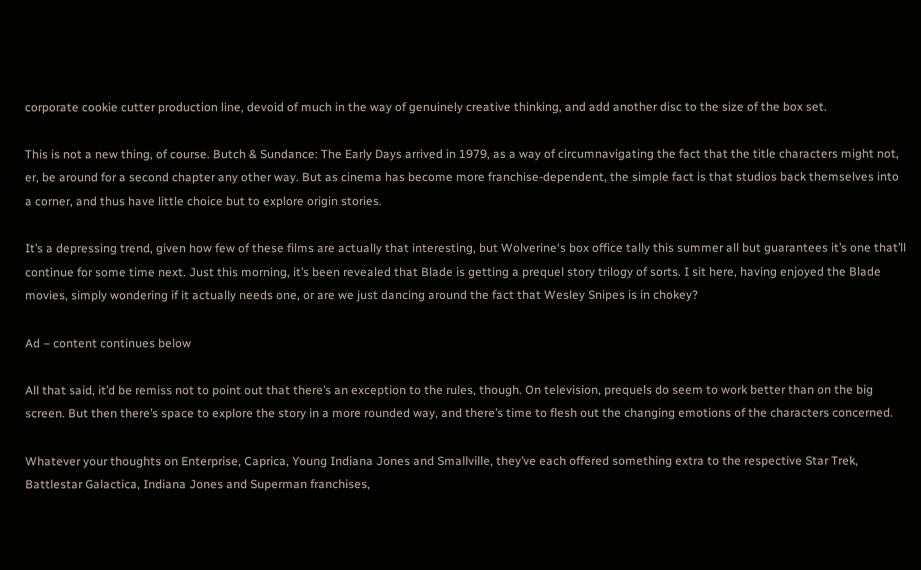corporate cookie cutter production line, devoid of much in the way of genuinely creative thinking, and add another disc to the size of the box set.

This is not a new thing, of course. Butch & Sundance: The Early Days arrived in 1979, as a way of circumnavigating the fact that the title characters might not, er, be around for a second chapter any other way. But as cinema has become more franchise-dependent, the simple fact is that studios back themselves into a corner, and thus have little choice but to explore origin stories.

It’s a depressing trend, given how few of these films are actually that interesting, but Wolverine‘s box office tally this summer all but guarantees it’s one that’ll continue for some time next. Just this morning, it’s been revealed that Blade is getting a prequel story trilogy of sorts. I sit here, having enjoyed the Blade movies, simply wondering if it actually needs one, or are we just dancing around the fact that Wesley Snipes is in chokey?

Ad – content continues below

All that said, it’d be remiss not to point out that there’s an exception to the rules, though. On television, prequels do seem to work better than on the big screen. But then there’s space to explore the story in a more rounded way, and there’s time to flesh out the changing emotions of the characters concerned.

Whatever your thoughts on Enterprise, Caprica, Young Indiana Jones and Smallville, they’ve each offered something extra to the respective Star Trek, Battlestar Galactica, Indiana Jones and Superman franchises,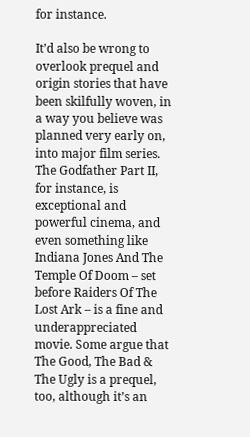for instance.

It’d also be wrong to overlook prequel and origin stories that have been skilfully woven, in a way you believe was planned very early on, into major film series. The Godfather Part II, for instance, is exceptional and powerful cinema, and even something like Indiana Jones And The Temple Of Doom – set before Raiders Of The Lost Ark – is a fine and underappreciated movie. Some argue that The Good, The Bad & The Ugly is a prequel, too, although it’s an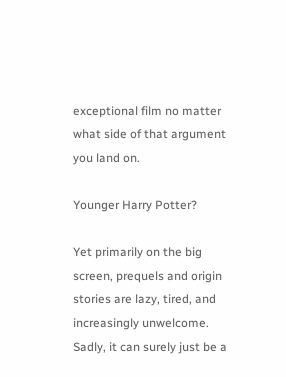exceptional film no matter what side of that argument you land on.

Younger Harry Potter?

Yet primarily on the big screen, prequels and origin stories are lazy, tired, and increasingly unwelcome. Sadly, it can surely just be a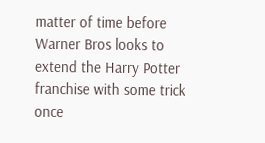matter of time before Warner Bros looks to extend the Harry Potter franchise with some trick once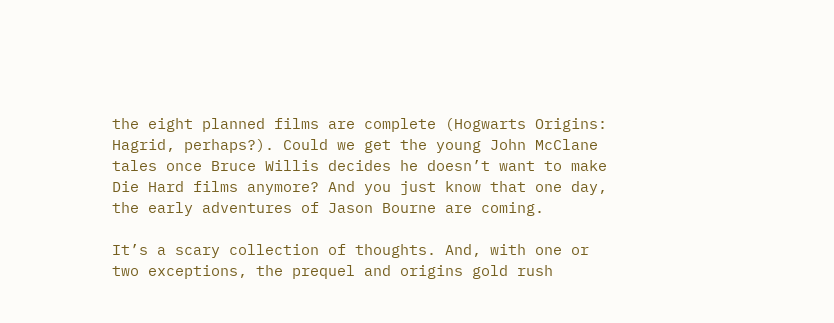the eight planned films are complete (Hogwarts Origins: Hagrid, perhaps?). Could we get the young John McClane tales once Bruce Willis decides he doesn’t want to make Die Hard films anymore? And you just know that one day, the early adventures of Jason Bourne are coming.

It’s a scary collection of thoughts. And, with one or two exceptions, the prequel and origins gold rush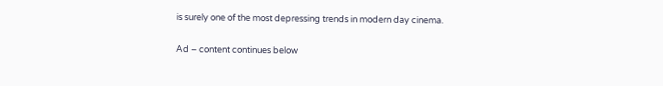is surely one of the most depressing trends in modern day cinema.

Ad – content continues below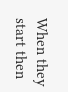When they start then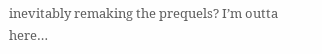inevitably remaking the prequels? I’m outta here…